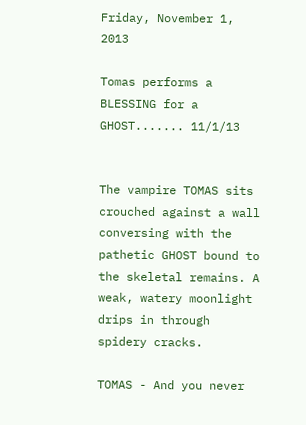Friday, November 1, 2013

Tomas performs a BLESSING for a GHOST....... 11/1/13


The vampire TOMAS sits crouched against a wall conversing with the pathetic GHOST bound to the skeletal remains. A weak, watery moonlight drips in through spidery cracks.

TOMAS - And you never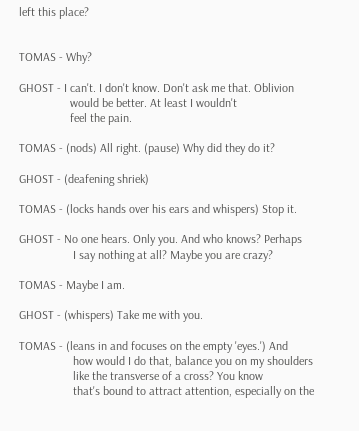left this place?


TOMAS - Why?

GHOST - I can't. I don't know. Don't ask me that. Oblivion
                 would be better. At least I wouldn't
                 feel the pain.

TOMAS - (nods) All right. (pause) Why did they do it?

GHOST - (deafening shriek)

TOMAS - (locks hands over his ears and whispers) Stop it.

GHOST - No one hears. Only you. And who knows? Perhaps
                  I say nothing at all? Maybe you are crazy?

TOMAS - Maybe I am.

GHOST - (whispers) Take me with you.

TOMAS - (leans in and focuses on the empty 'eyes.') And
                  how would I do that, balance you on my shoulders
                  like the transverse of a cross? You know
                  that's bound to attract attention, especially on the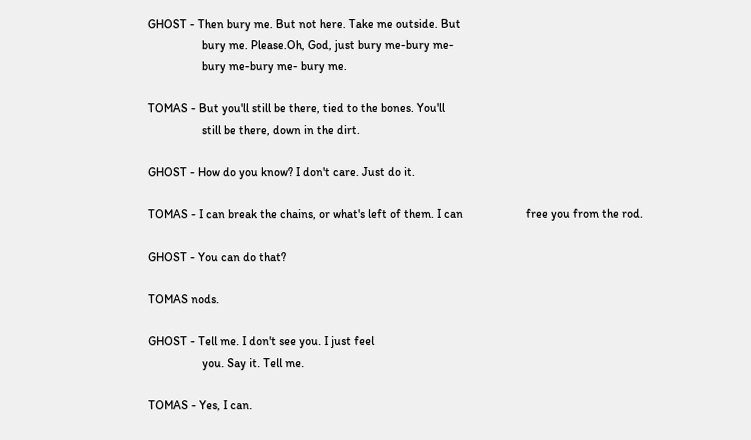GHOST - Then bury me. But not here. Take me outside. But
                  bury me. Please.Oh, God, just bury me-bury me-
                  bury me-bury me- bury me.

TOMAS - But you'll still be there, tied to the bones. You'll
                  still be there, down in the dirt.

GHOST - How do you know? I don't care. Just do it.

TOMAS - I can break the chains, or what's left of them. I can                     free you from the rod.

GHOST - You can do that?

TOMAS nods.

GHOST - Tell me. I don't see you. I just feel
                  you. Say it. Tell me.

TOMAS - Yes, I can.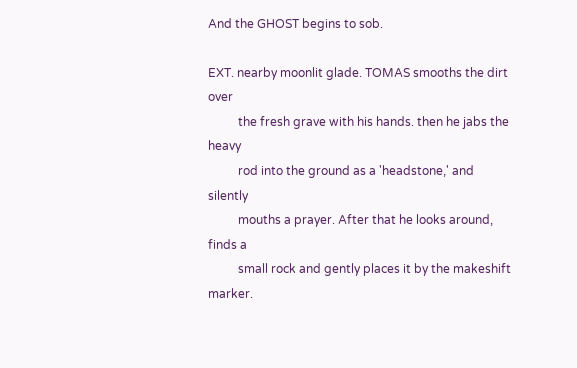And the GHOST begins to sob.

EXT. nearby moonlit glade. TOMAS smooths the dirt over
          the fresh grave with his hands. then he jabs the heavy
          rod into the ground as a 'headstone,' and silently
          mouths a prayer. After that he looks around, finds a
          small rock and gently places it by the makeshift marker.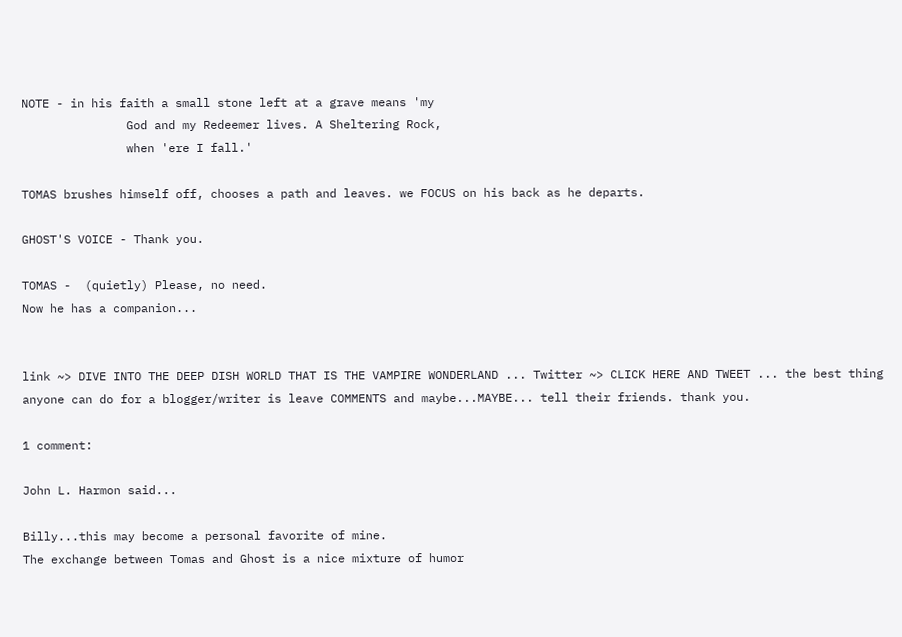NOTE - in his faith a small stone left at a grave means 'my
               God and my Redeemer lives. A Sheltering Rock,
               when 'ere I fall.'

TOMAS brushes himself off, chooses a path and leaves. we FOCUS on his back as he departs.

GHOST'S VOICE - Thank you.

TOMAS -  (quietly) Please, no need.
Now he has a companion...


link ~> DIVE INTO THE DEEP DISH WORLD THAT IS THE VAMPIRE WONDERLAND ... Twitter ~> CLICK HERE AND TWEET ... the best thing anyone can do for a blogger/writer is leave COMMENTS and maybe...MAYBE... tell their friends. thank you.

1 comment:

John L. Harmon said...

Billy...this may become a personal favorite of mine.
The exchange between Tomas and Ghost is a nice mixture of humor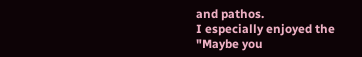and pathos.
I especially enjoyed the "Maybe you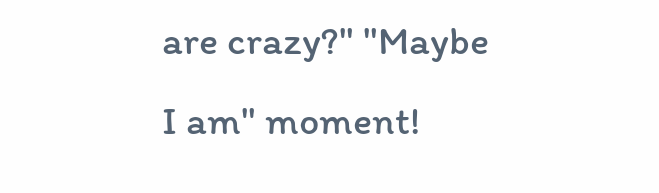are crazy?" "Maybe I am" moment!